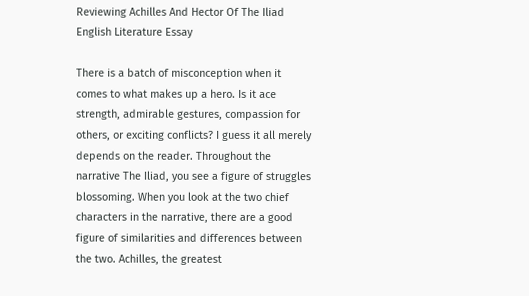Reviewing Achilles And Hector Of The Iliad English Literature Essay

There is a batch of misconception when it comes to what makes up a hero. Is it ace strength, admirable gestures, compassion for others, or exciting conflicts? I guess it all merely depends on the reader. Throughout the narrative The Iliad, you see a figure of struggles blossoming. When you look at the two chief characters in the narrative, there are a good figure of similarities and differences between the two. Achilles, the greatest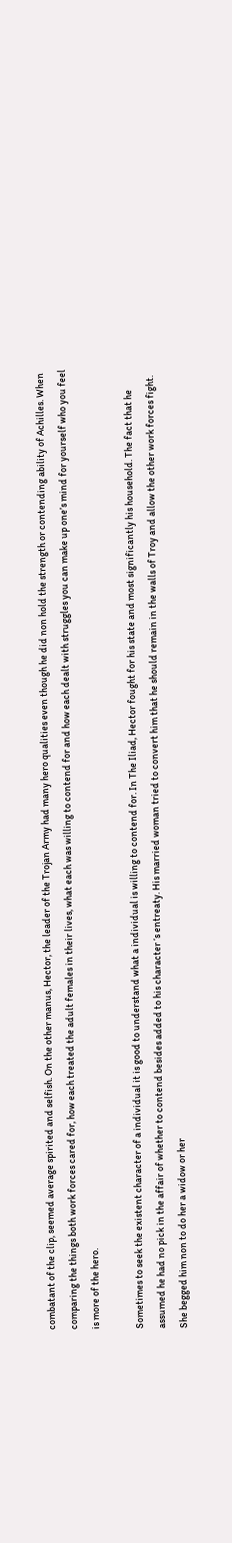combatant of the clip, seemed average spirited and selfish. On the other manus, Hector, the leader of the Trojan Army had many hero qualities even though he did non hold the strength or contending ability of Achilles. When comparing the things both work forces cared for, how each treated the adult females in their lives, what each was willing to contend for and how each dealt with struggles you can make up one’s mind for yourself who you feel is more of the hero.

Sometimes to seek the existent character of a individual it is good to understand what a individual is willing to contend for. In The Iliad, Hector fought for his state and most significantly his household. The fact that he assumed he had no pick in the affair of whether to contend besides added to his character ‘s entreaty. His married woman tried to convert him that he should remain in the walls of Troy and allow the other work forces fight. She begged him non to do her a widow or her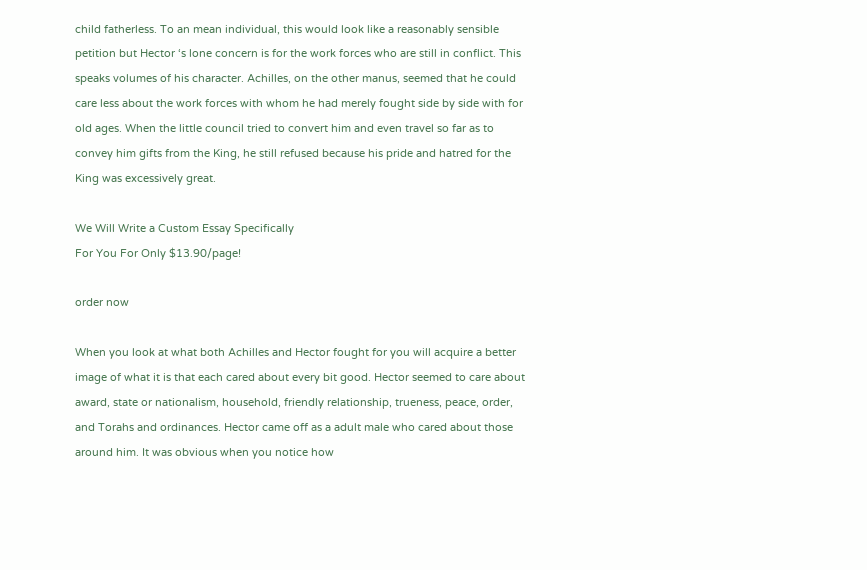child fatherless. To an mean individual, this would look like a reasonably sensible petition but Hector ‘s lone concern is for the work forces who are still in conflict. This speaks volumes of his character. Achilles, on the other manus, seemed that he could care less about the work forces with whom he had merely fought side by side with for old ages. When the little council tried to convert him and even travel so far as to convey him gifts from the King, he still refused because his pride and hatred for the King was excessively great.

We Will Write a Custom Essay Specifically
For You For Only $13.90/page!

order now

When you look at what both Achilles and Hector fought for you will acquire a better image of what it is that each cared about every bit good. Hector seemed to care about award, state or nationalism, household, friendly relationship, trueness, peace, order, and Torahs and ordinances. Hector came off as a adult male who cared about those around him. It was obvious when you notice how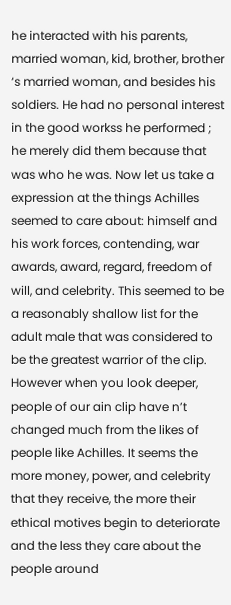he interacted with his parents, married woman, kid, brother, brother ‘s married woman, and besides his soldiers. He had no personal interest in the good workss he performed ; he merely did them because that was who he was. Now let us take a expression at the things Achilles seemed to care about: himself and his work forces, contending, war awards, award, regard, freedom of will, and celebrity. This seemed to be a reasonably shallow list for the adult male that was considered to be the greatest warrior of the clip. However when you look deeper, people of our ain clip have n’t changed much from the likes of people like Achilles. It seems the more money, power, and celebrity that they receive, the more their ethical motives begin to deteriorate and the less they care about the people around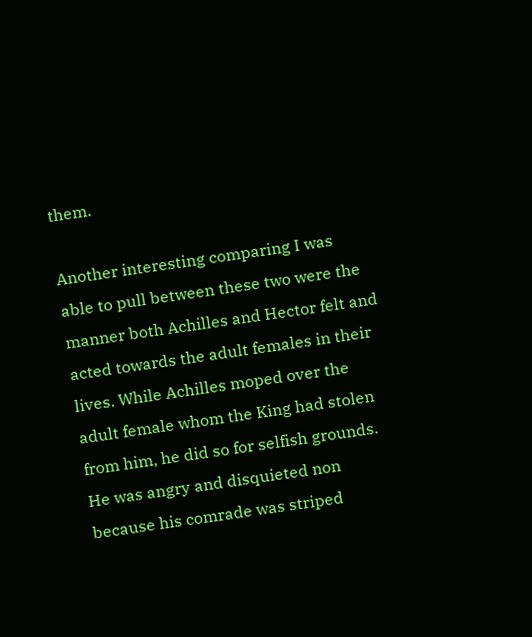them.

Another interesting comparing I was able to pull between these two were the manner both Achilles and Hector felt and acted towards the adult females in their lives. While Achilles moped over the adult female whom the King had stolen from him, he did so for selfish grounds. He was angry and disquieted non because his comrade was striped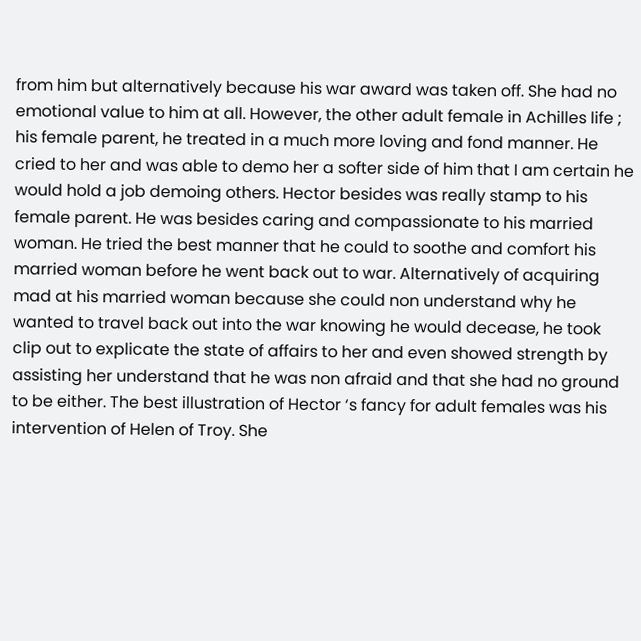from him but alternatively because his war award was taken off. She had no emotional value to him at all. However, the other adult female in Achilles life ; his female parent, he treated in a much more loving and fond manner. He cried to her and was able to demo her a softer side of him that I am certain he would hold a job demoing others. Hector besides was really stamp to his female parent. He was besides caring and compassionate to his married woman. He tried the best manner that he could to soothe and comfort his married woman before he went back out to war. Alternatively of acquiring mad at his married woman because she could non understand why he wanted to travel back out into the war knowing he would decease, he took clip out to explicate the state of affairs to her and even showed strength by assisting her understand that he was non afraid and that she had no ground to be either. The best illustration of Hector ‘s fancy for adult females was his intervention of Helen of Troy. She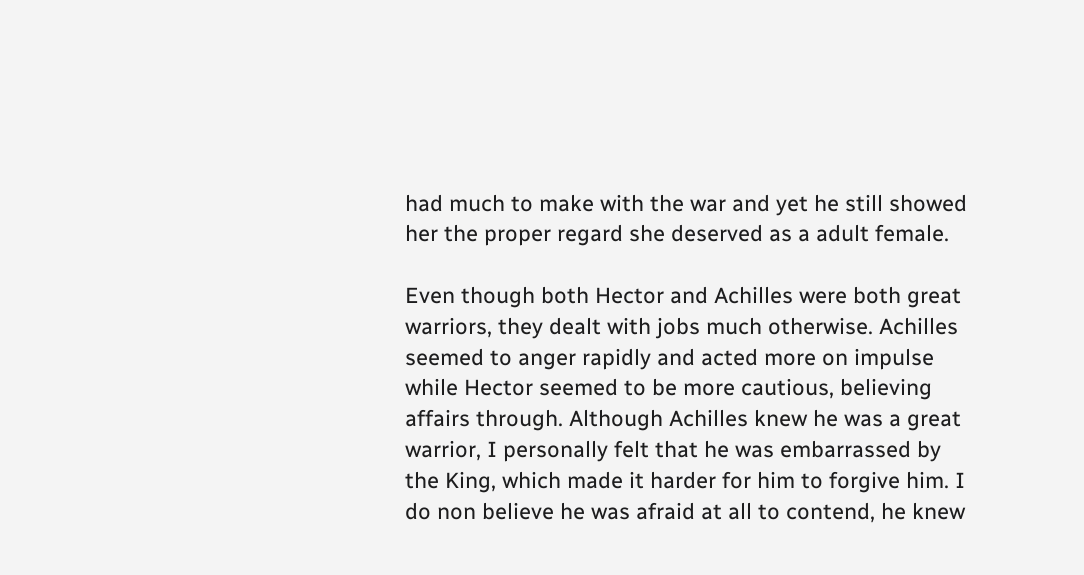had much to make with the war and yet he still showed her the proper regard she deserved as a adult female.

Even though both Hector and Achilles were both great warriors, they dealt with jobs much otherwise. Achilles seemed to anger rapidly and acted more on impulse while Hector seemed to be more cautious, believing affairs through. Although Achilles knew he was a great warrior, I personally felt that he was embarrassed by the King, which made it harder for him to forgive him. I do non believe he was afraid at all to contend, he knew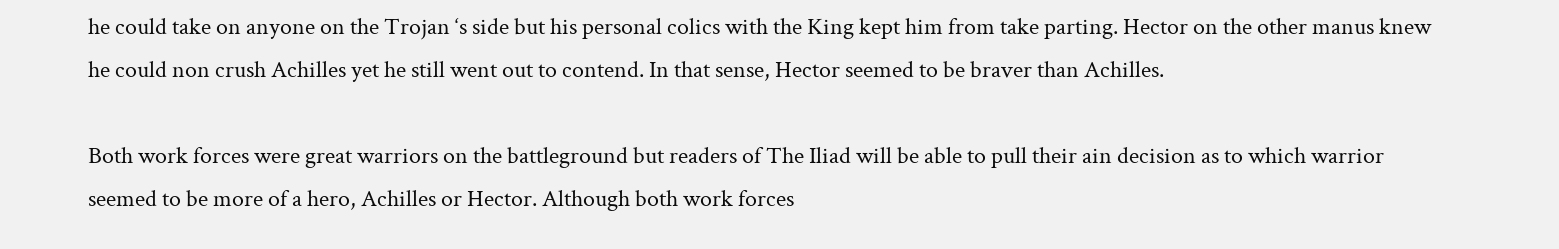he could take on anyone on the Trojan ‘s side but his personal colics with the King kept him from take parting. Hector on the other manus knew he could non crush Achilles yet he still went out to contend. In that sense, Hector seemed to be braver than Achilles.

Both work forces were great warriors on the battleground but readers of The Iliad will be able to pull their ain decision as to which warrior seemed to be more of a hero, Achilles or Hector. Although both work forces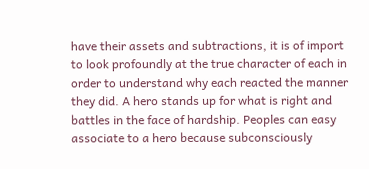have their assets and subtractions, it is of import to look profoundly at the true character of each in order to understand why each reacted the manner they did. A hero stands up for what is right and battles in the face of hardship. Peoples can easy associate to a hero because subconsciously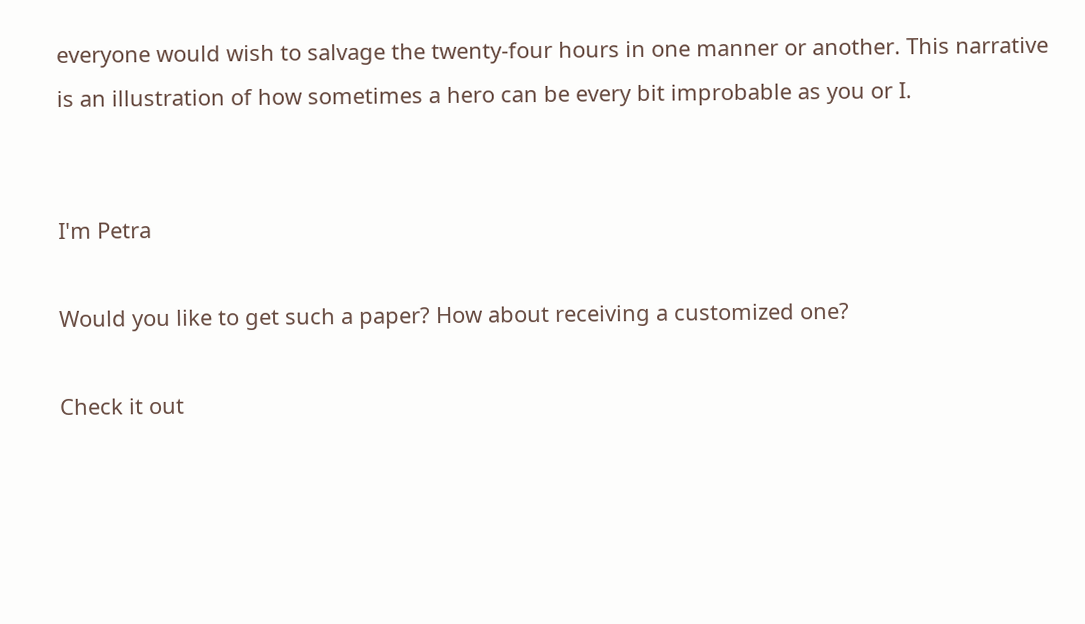everyone would wish to salvage the twenty-four hours in one manner or another. This narrative is an illustration of how sometimes a hero can be every bit improbable as you or I.


I'm Petra

Would you like to get such a paper? How about receiving a customized one?

Check it out